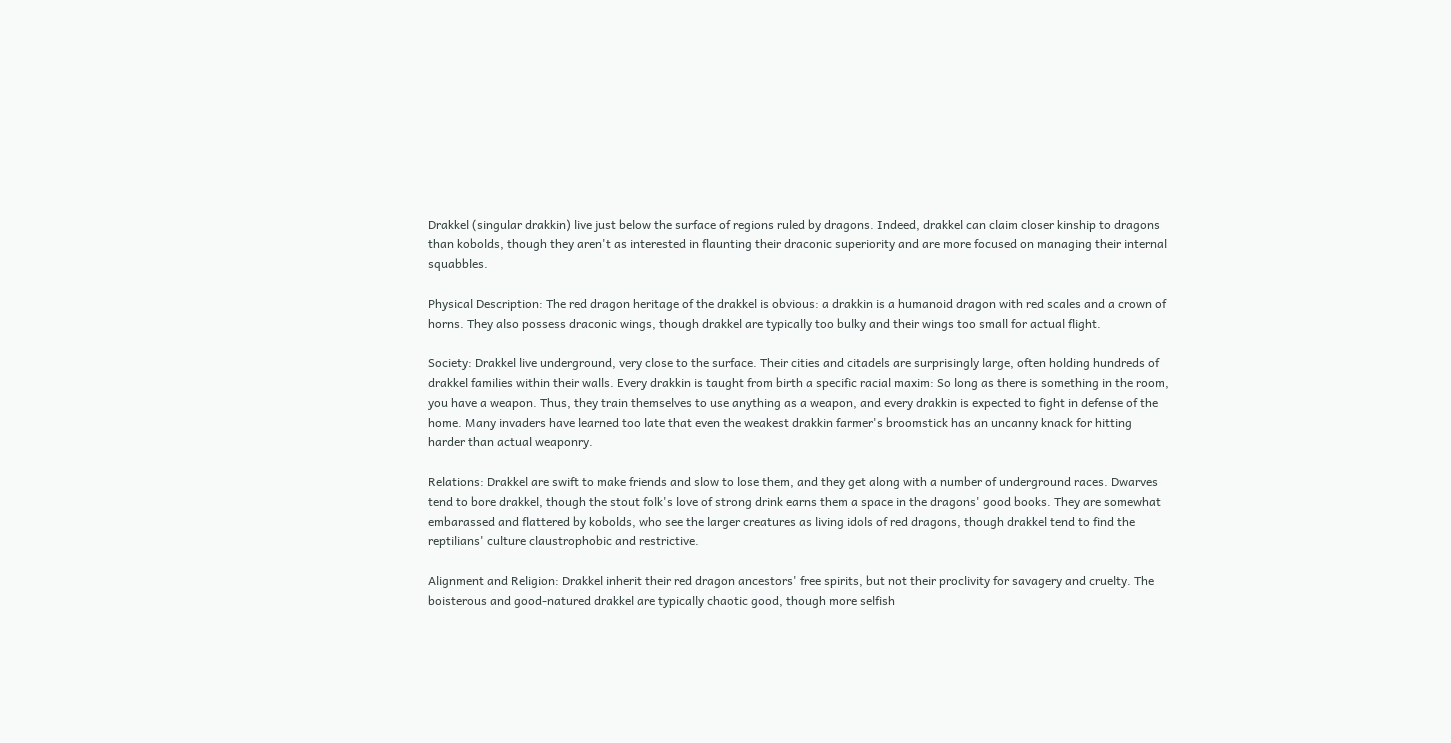Drakkel (singular drakkin) live just below the surface of regions ruled by dragons. Indeed, drakkel can claim closer kinship to dragons than kobolds, though they aren't as interested in flaunting their draconic superiority and are more focused on managing their internal squabbles.

Physical Description: The red dragon heritage of the drakkel is obvious: a drakkin is a humanoid dragon with red scales and a crown of horns. They also possess draconic wings, though drakkel are typically too bulky and their wings too small for actual flight.

Society: Drakkel live underground, very close to the surface. Their cities and citadels are surprisingly large, often holding hundreds of drakkel families within their walls. Every drakkin is taught from birth a specific racial maxim: So long as there is something in the room, you have a weapon. Thus, they train themselves to use anything as a weapon, and every drakkin is expected to fight in defense of the home. Many invaders have learned too late that even the weakest drakkin farmer's broomstick has an uncanny knack for hitting harder than actual weaponry.

Relations: Drakkel are swift to make friends and slow to lose them, and they get along with a number of underground races. Dwarves tend to bore drakkel, though the stout folk's love of strong drink earns them a space in the dragons' good books. They are somewhat embarassed and flattered by kobolds, who see the larger creatures as living idols of red dragons, though drakkel tend to find the reptilians' culture claustrophobic and restrictive.

Alignment and Religion: Drakkel inherit their red dragon ancestors' free spirits, but not their proclivity for savagery and cruelty. The boisterous and good-natured drakkel are typically chaotic good, though more selfish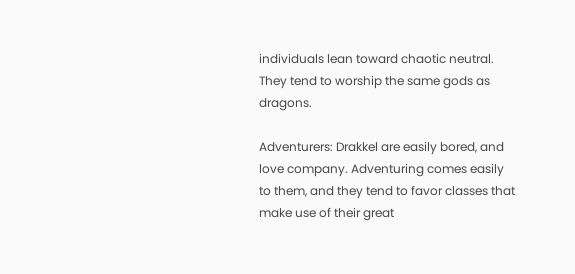individuals lean toward chaotic neutral. They tend to worship the same gods as dragons.

Adventurers: Drakkel are easily bored, and love company. Adventuring comes easily to them, and they tend to favor classes that make use of their great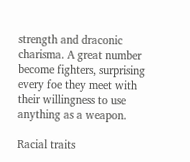strength and draconic charisma. A great number become fighters, surprising every foe they meet with their willingness to use anything as a weapon.

Racial traits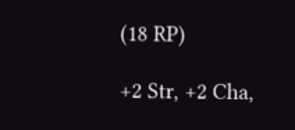(18 RP)

+2 Str, +2 Cha,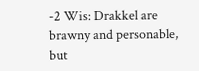-2 Wis: Drakkel are brawny and personable, but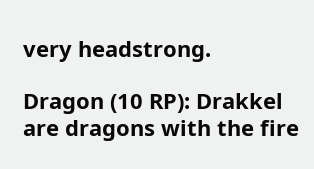very headstrong.

Dragon (10 RP): Drakkel are dragons with the fire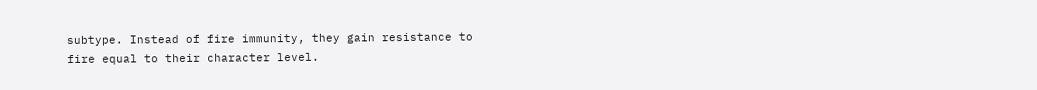subtype. Instead of fire immunity, they gain resistance to fire equal to their character level.